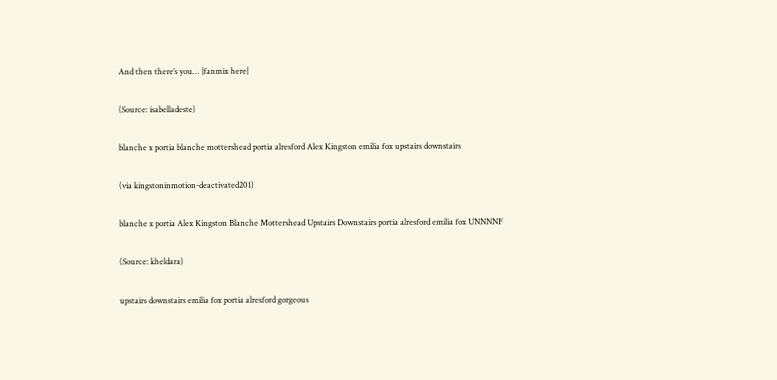And then there’s you… |fanmix here|

(Source: isabelladeste)

blanche x portia blanche mottershead portia alresford Alex Kingston emilia fox upstairs downstairs

(via kingstoninmotion-deactivated201)

blanche x portia Alex Kingston Blanche Mottershead Upstairs Downstairs portia alresford emilia fox UNNNNF

(Source: kheldara)

upstairs downstairs emilia fox portia alresford gorgeous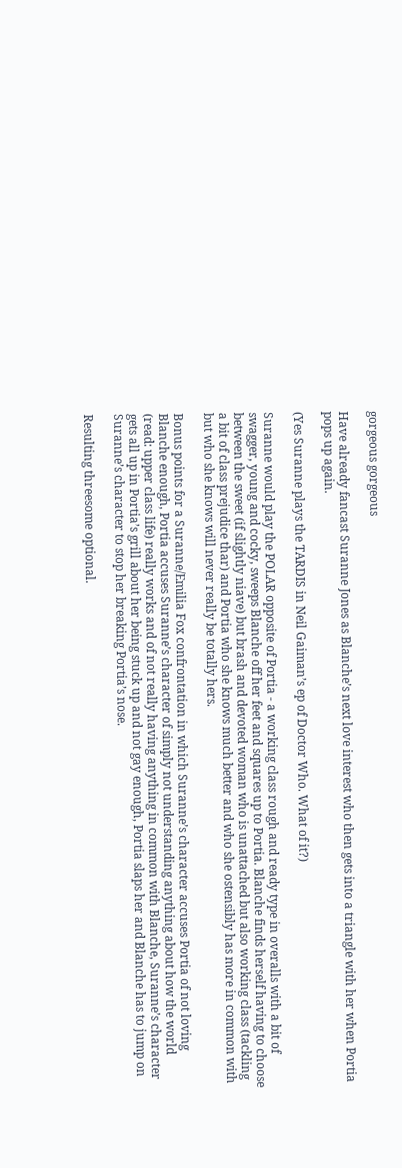gorgeous gorgeous

Have already fancast Suranne Jones as Blanche’s next love interest who then gets into a triangle with her when Portia pops up again.

(Yes Suranne plays the TARDIS in Neil Gaiman’s ep of Doctor Who. What of it?)

Suranne would play the POLAR opposite of Portia - a working class rough and ready type in overalls with a bit of swagger, young and cocky, sweeps Blanche off her feet and squares up to Portia. Blanche finds herself having to choose between the sweet (if slightly niave) but brash and devoted woman who is unattached but also working class (tackling a bit of class prejudice thar) and Portia who she knows much better and who she ostensibly has more in common with but who she knows will never really be totally hers.

Bonus points for a Suranne/Emilia Fox confrontation in which Suranne’s character accuses Portia of not loving Blanche enough, Portia accuses Suranne’s character of simply not understanding anything about how the world (read: upper class life) really works and of not really having anything in common with Blanche, Suranne’s character gets all up in Portia’s grill about her being stuck up and not gay enough, Portia slaps her and Blanche has to jump on Suranne’s character to stop her breaking Portia’s nose.

Resulting threesome optional.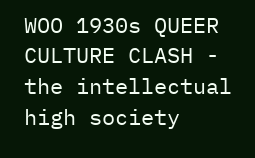WOO 1930s QUEER CULTURE CLASH - the intellectual high society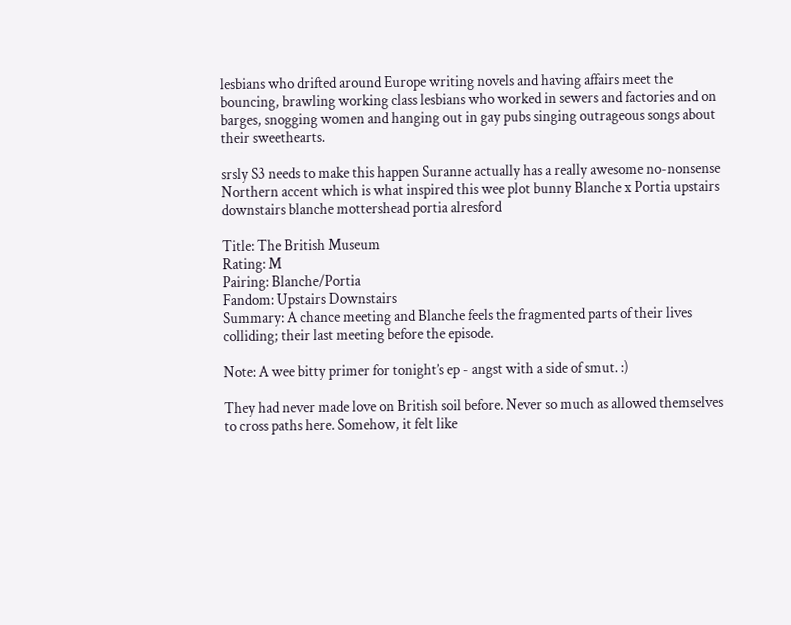lesbians who drifted around Europe writing novels and having affairs meet the bouncing, brawling working class lesbians who worked in sewers and factories and on barges, snogging women and hanging out in gay pubs singing outrageous songs about their sweethearts.

srsly S3 needs to make this happen Suranne actually has a really awesome no-nonsense Northern accent which is what inspired this wee plot bunny Blanche x Portia upstairs downstairs blanche mottershead portia alresford

Title: The British Museum
Rating: M
Pairing: Blanche/Portia
Fandom: Upstairs Downstairs
Summary: A chance meeting and Blanche feels the fragmented parts of their lives colliding; their last meeting before the episode.

Note: A wee bitty primer for tonight’s ep - angst with a side of smut. :)

They had never made love on British soil before. Never so much as allowed themselves to cross paths here. Somehow, it felt like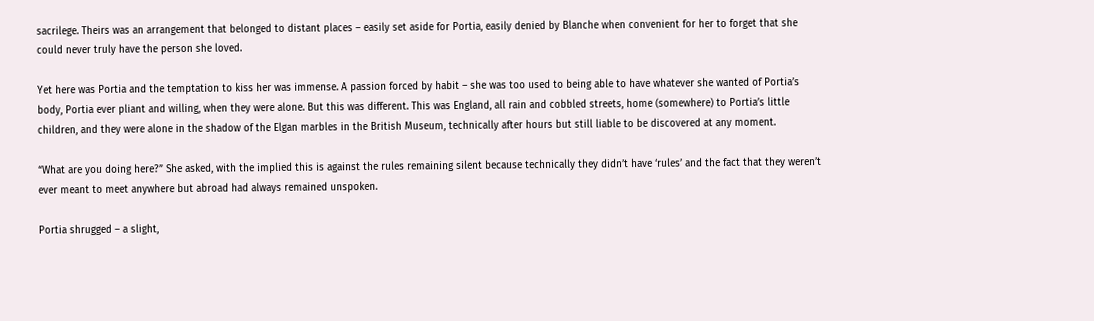sacrilege. Theirs was an arrangement that belonged to distant places – easily set aside for Portia, easily denied by Blanche when convenient for her to forget that she could never truly have the person she loved.

Yet here was Portia and the temptation to kiss her was immense. A passion forced by habit – she was too used to being able to have whatever she wanted of Portia’s body, Portia ever pliant and willing, when they were alone. But this was different. This was England, all rain and cobbled streets, home (somewhere) to Portia’s little children, and they were alone in the shadow of the Elgan marbles in the British Museum, technically after hours but still liable to be discovered at any moment.

“What are you doing here?” She asked, with the implied this is against the rules remaining silent because technically they didn’t have ‘rules’ and the fact that they weren’t ever meant to meet anywhere but abroad had always remained unspoken.

Portia shrugged – a slight,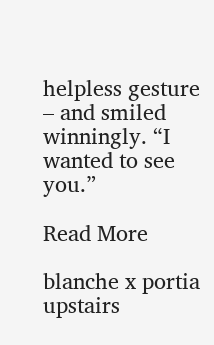helpless gesture – and smiled winningly. “I wanted to see you.”

Read More

blanche x portia upstairs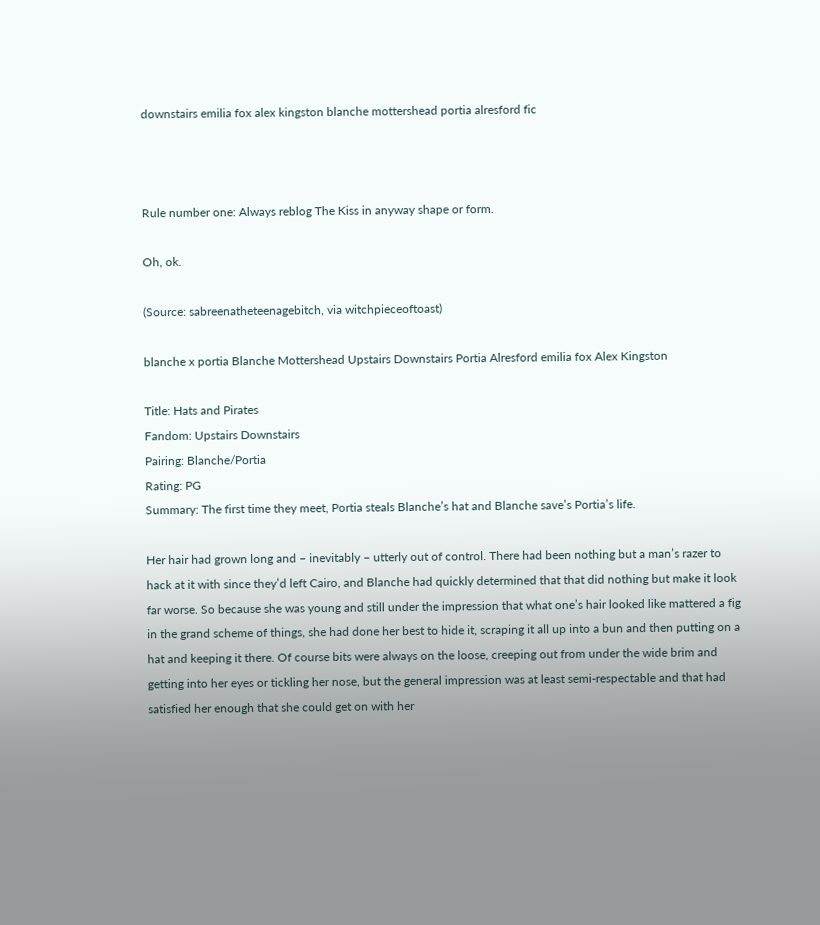downstairs emilia fox alex kingston blanche mottershead portia alresford fic



Rule number one: Always reblog The Kiss in anyway shape or form.

Oh, ok.

(Source: sabreenatheteenagebitch, via witchpieceoftoast)

blanche x portia Blanche Mottershead Upstairs Downstairs Portia Alresford emilia fox Alex Kingston

Title: Hats and Pirates
Fandom: Upstairs Downstairs
Pairing: Blanche/Portia
Rating: PG
Summary: The first time they meet, Portia steals Blanche’s hat and Blanche save’s Portia’s life.

Her hair had grown long and – inevitably – utterly out of control. There had been nothing but a man’s razer to hack at it with since they’d left Cairo, and Blanche had quickly determined that that did nothing but make it look far worse. So because she was young and still under the impression that what one’s hair looked like mattered a fig in the grand scheme of things, she had done her best to hide it, scraping it all up into a bun and then putting on a hat and keeping it there. Of course bits were always on the loose, creeping out from under the wide brim and getting into her eyes or tickling her nose, but the general impression was at least semi-respectable and that had satisfied her enough that she could get on with her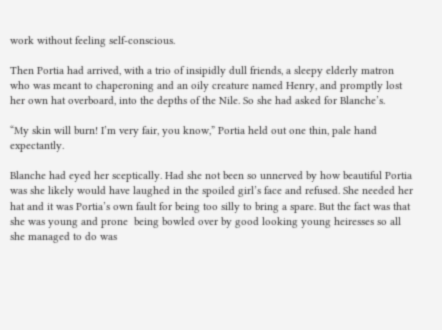work without feeling self-conscious.

Then Portia had arrived, with a trio of insipidly dull friends, a sleepy elderly matron who was meant to chaperoning and an oily creature named Henry, and promptly lost her own hat overboard, into the depths of the Nile. So she had asked for Blanche’s.

“My skin will burn! I’m very fair, you know,” Portia held out one thin, pale hand expectantly.

Blanche had eyed her sceptically. Had she not been so unnerved by how beautiful Portia was she likely would have laughed in the spoiled girl’s face and refused. She needed her hat and it was Portia’s own fault for being too silly to bring a spare. But the fact was that she was young and prone  being bowled over by good looking young heiresses so all she managed to do was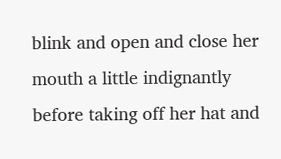blink and open and close her mouth a little indignantly before taking off her hat and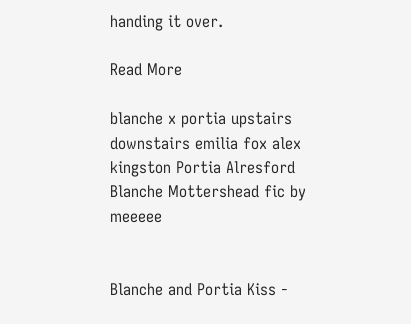handing it over.

Read More

blanche x portia upstairs downstairs emilia fox alex kingston Portia Alresford Blanche Mottershead fic by meeeee


Blanche and Portia Kiss -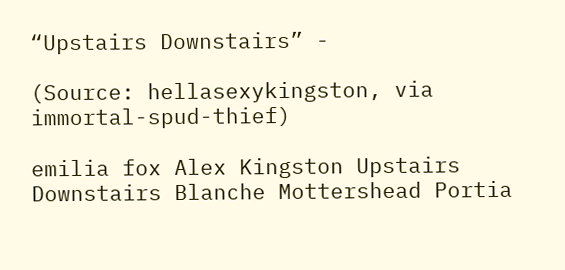“Upstairs Downstairs” -

(Source: hellasexykingston, via immortal-spud-thief)

emilia fox Alex Kingston Upstairs Downstairs Blanche Mottershead Portia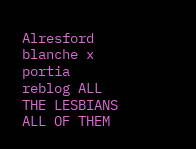Alresford blanche x portia reblog ALL THE LESBIANS ALL OF THEM